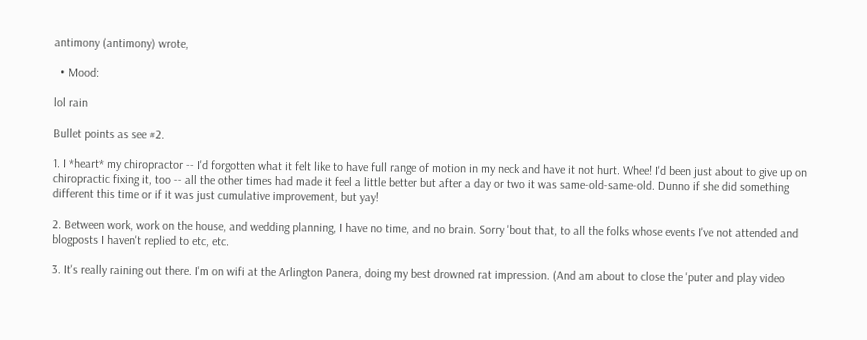antimony (antimony) wrote,

  • Mood:

lol rain

Bullet points as see #2.

1. I *heart* my chiropractor -- I'd forgotten what it felt like to have full range of motion in my neck and have it not hurt. Whee! I'd been just about to give up on chiropractic fixing it, too -- all the other times had made it feel a little better but after a day or two it was same-old-same-old. Dunno if she did something different this time or if it was just cumulative improvement, but yay!

2. Between work, work on the house, and wedding planning, I have no time, and no brain. Sorry 'bout that, to all the folks whose events I've not attended and blogposts I haven't replied to etc, etc.

3. It's really raining out there. I'm on wifi at the Arlington Panera, doing my best drowned rat impression. (And am about to close the 'puter and play video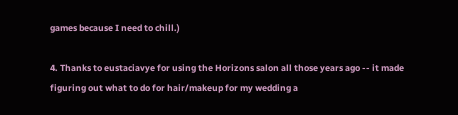games because I need to chill.)

4. Thanks to eustaciavye for using the Horizons salon all those years ago -- it made figuring out what to do for hair/makeup for my wedding a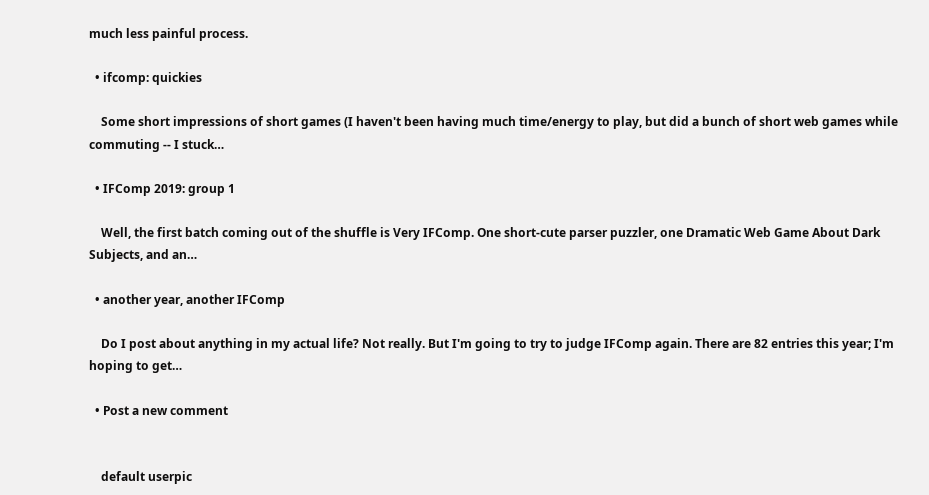much less painful process.

  • ifcomp: quickies

    Some short impressions of short games (I haven't been having much time/energy to play, but did a bunch of short web games while commuting -- I stuck…

  • IFComp 2019: group 1

    Well, the first batch coming out of the shuffle is Very IFComp. One short-cute parser puzzler, one Dramatic Web Game About Dark Subjects, and an…

  • another year, another IFComp

    Do I post about anything in my actual life? Not really. But I'm going to try to judge IFComp again. There are 82 entries this year; I'm hoping to get…

  • Post a new comment


    default userpic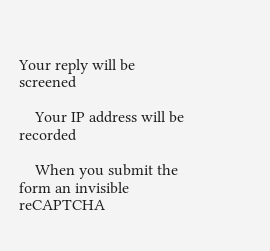Your reply will be screened

    Your IP address will be recorded

    When you submit the form an invisible reCAPTCHA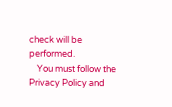check will be performed.
    You must follow the Privacy Policy and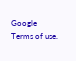Google Terms of use.